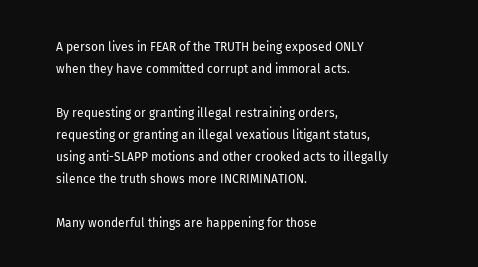A person lives in FEAR of the TRUTH being exposed ONLY when they have committed corrupt and immoral acts.

By requesting or granting illegal restraining orders, requesting or granting an illegal vexatious litigant status, using anti-SLAPP motions and other crooked acts to illegally silence the truth shows more INCRIMINATION.

Many wonderful things are happening for those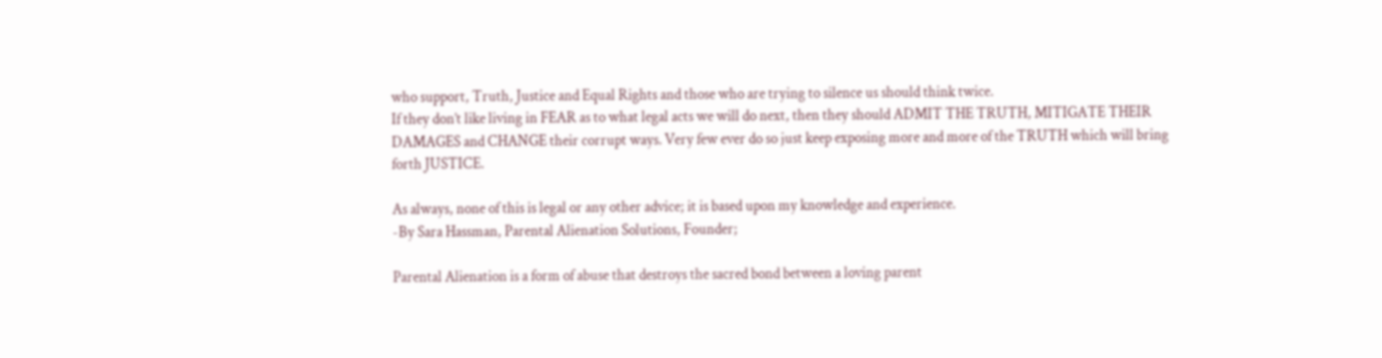who support, Truth, Justice and Equal Rights and those who are trying to silence us should think twice.
If they don’t like living in FEAR as to what legal acts we will do next, then they should ADMIT THE TRUTH, MITIGATE THEIR DAMAGES and CHANGE their corrupt ways. Very few ever do so just keep exposing more and more of the TRUTH which will bring forth JUSTICE.

As always, none of this is legal or any other advice; it is based upon my knowledge and experience.
-By Sara Hassman, Parental Alienation Solutions, Founder;

Parental Alienation is a form of abuse that destroys the sacred bond between a loving parent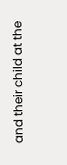and their child at the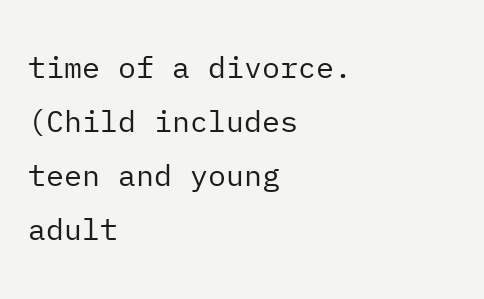time of a divorce. (Child includes teen and young adult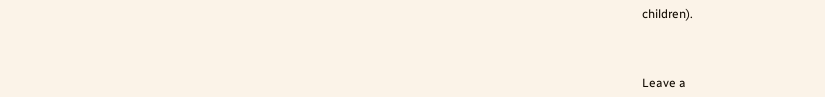children).



Leave a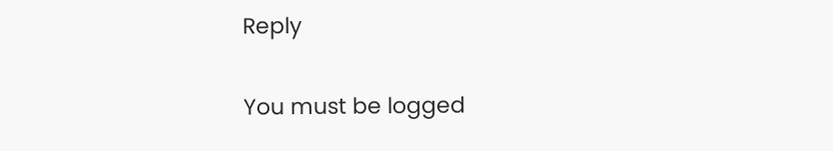Reply

You must be logged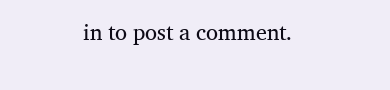in to post a comment.